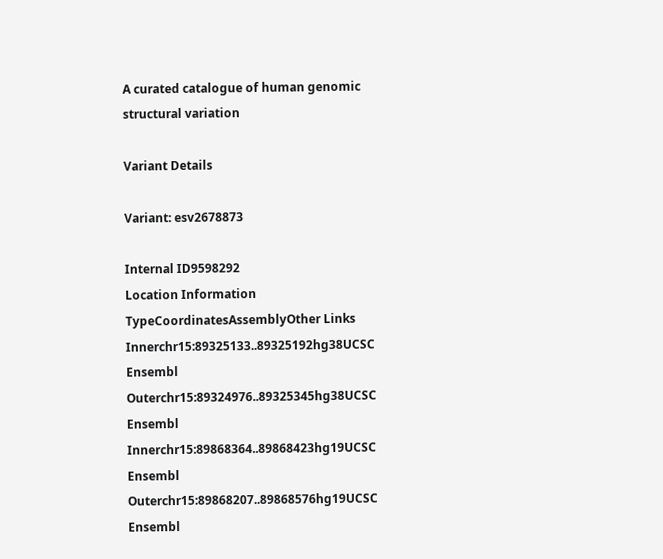A curated catalogue of human genomic structural variation

Variant Details

Variant: esv2678873

Internal ID9598292
Location Information
TypeCoordinatesAssemblyOther Links
Innerchr15:89325133..89325192hg38UCSC Ensembl
Outerchr15:89324976..89325345hg38UCSC Ensembl
Innerchr15:89868364..89868423hg19UCSC Ensembl
Outerchr15:89868207..89868576hg19UCSC Ensembl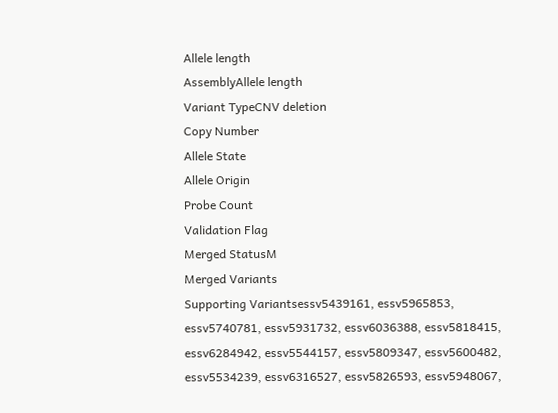Allele length
AssemblyAllele length
Variant TypeCNV deletion
Copy Number
Allele State
Allele Origin
Probe Count
Validation Flag
Merged StatusM
Merged Variants
Supporting Variantsessv5439161, essv5965853, essv5740781, essv5931732, essv6036388, essv5818415, essv6284942, essv5544157, essv5809347, essv5600482, essv5534239, essv6316527, essv5826593, essv5948067,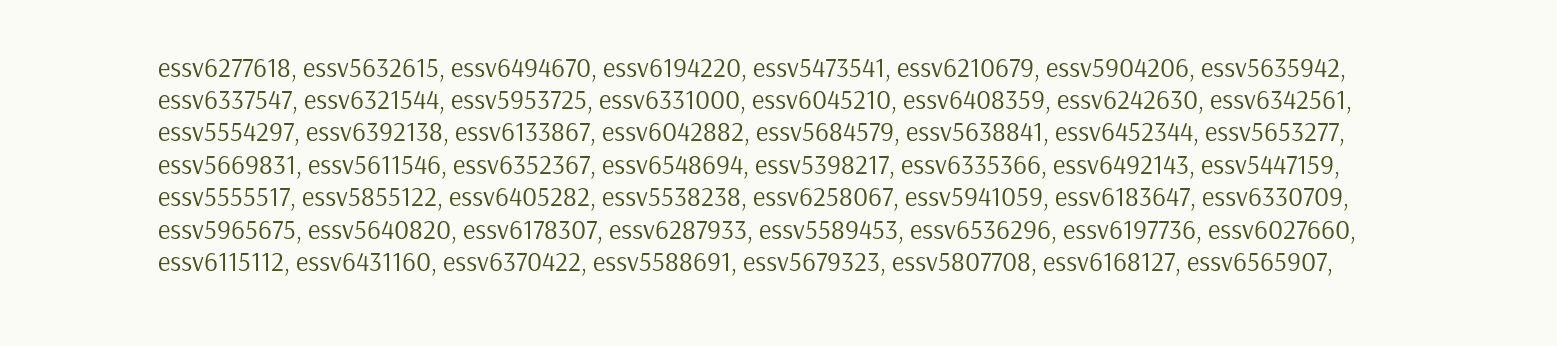essv6277618, essv5632615, essv6494670, essv6194220, essv5473541, essv6210679, essv5904206, essv5635942, essv6337547, essv6321544, essv5953725, essv6331000, essv6045210, essv6408359, essv6242630, essv6342561, essv5554297, essv6392138, essv6133867, essv6042882, essv5684579, essv5638841, essv6452344, essv5653277, essv5669831, essv5611546, essv6352367, essv6548694, essv5398217, essv6335366, essv6492143, essv5447159, essv5555517, essv5855122, essv6405282, essv5538238, essv6258067, essv5941059, essv6183647, essv6330709, essv5965675, essv5640820, essv6178307, essv6287933, essv5589453, essv6536296, essv6197736, essv6027660, essv6115112, essv6431160, essv6370422, essv5588691, essv5679323, essv5807708, essv6168127, essv6565907,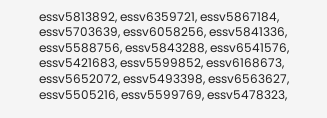essv5813892, essv6359721, essv5867184, essv5703639, essv6058256, essv5841336, essv5588756, essv5843288, essv6541576, essv5421683, essv5599852, essv6168673, essv5652072, essv5493398, essv6563627, essv5505216, essv5599769, essv5478323,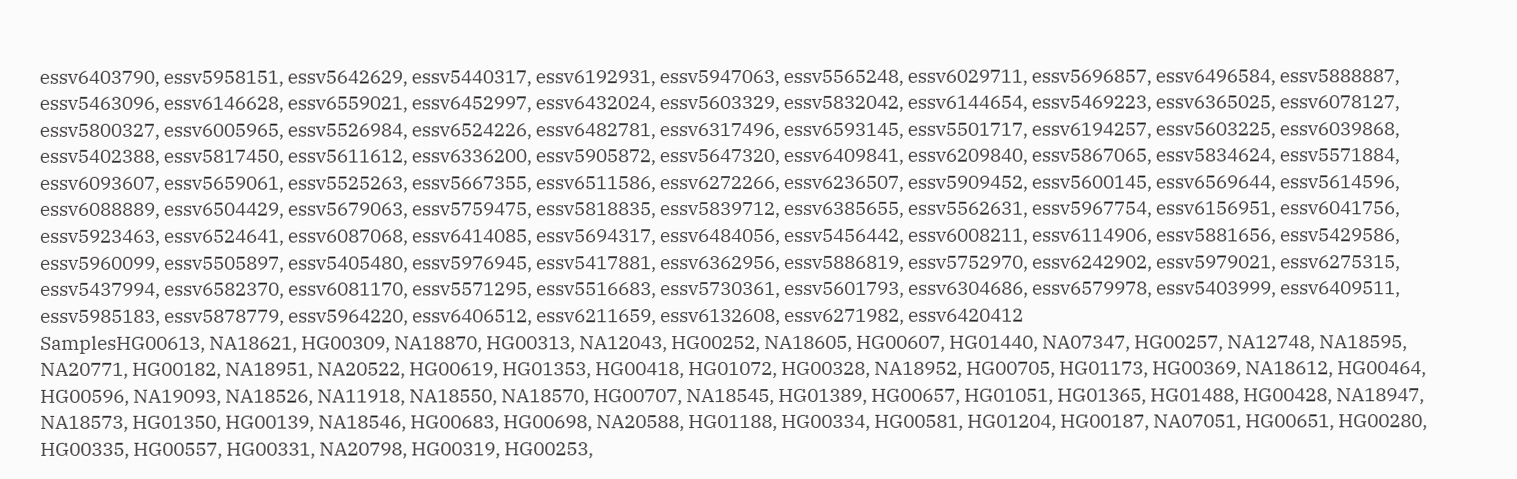essv6403790, essv5958151, essv5642629, essv5440317, essv6192931, essv5947063, essv5565248, essv6029711, essv5696857, essv6496584, essv5888887, essv5463096, essv6146628, essv6559021, essv6452997, essv6432024, essv5603329, essv5832042, essv6144654, essv5469223, essv6365025, essv6078127, essv5800327, essv6005965, essv5526984, essv6524226, essv6482781, essv6317496, essv6593145, essv5501717, essv6194257, essv5603225, essv6039868, essv5402388, essv5817450, essv5611612, essv6336200, essv5905872, essv5647320, essv6409841, essv6209840, essv5867065, essv5834624, essv5571884, essv6093607, essv5659061, essv5525263, essv5667355, essv6511586, essv6272266, essv6236507, essv5909452, essv5600145, essv6569644, essv5614596, essv6088889, essv6504429, essv5679063, essv5759475, essv5818835, essv5839712, essv6385655, essv5562631, essv5967754, essv6156951, essv6041756, essv5923463, essv6524641, essv6087068, essv6414085, essv5694317, essv6484056, essv5456442, essv6008211, essv6114906, essv5881656, essv5429586, essv5960099, essv5505897, essv5405480, essv5976945, essv5417881, essv6362956, essv5886819, essv5752970, essv6242902, essv5979021, essv6275315, essv5437994, essv6582370, essv6081170, essv5571295, essv5516683, essv5730361, essv5601793, essv6304686, essv6579978, essv5403999, essv6409511, essv5985183, essv5878779, essv5964220, essv6406512, essv6211659, essv6132608, essv6271982, essv6420412
SamplesHG00613, NA18621, HG00309, NA18870, HG00313, NA12043, HG00252, NA18605, HG00607, HG01440, NA07347, HG00257, NA12748, NA18595, NA20771, HG00182, NA18951, NA20522, HG00619, HG01353, HG00418, HG01072, HG00328, NA18952, HG00705, HG01173, HG00369, NA18612, HG00464, HG00596, NA19093, NA18526, NA11918, NA18550, NA18570, HG00707, NA18545, HG01389, HG00657, HG01051, HG01365, HG01488, HG00428, NA18947, NA18573, HG01350, HG00139, NA18546, HG00683, HG00698, NA20588, HG01188, HG00334, HG00581, HG01204, HG00187, NA07051, HG00651, HG00280, HG00335, HG00557, HG00331, NA20798, HG00319, HG00253,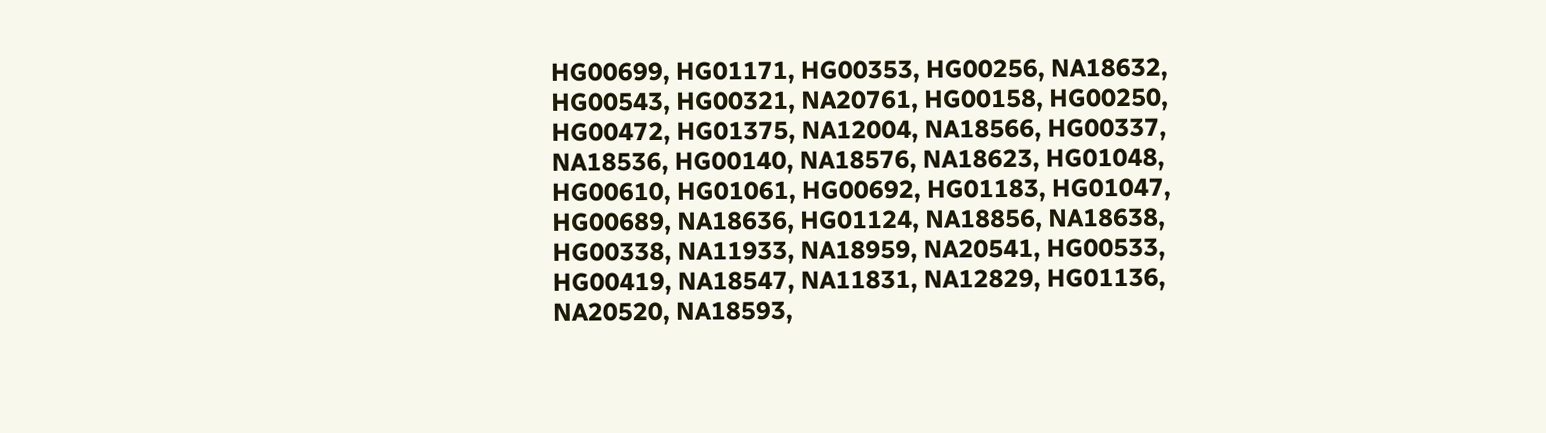HG00699, HG01171, HG00353, HG00256, NA18632, HG00543, HG00321, NA20761, HG00158, HG00250, HG00472, HG01375, NA12004, NA18566, HG00337, NA18536, HG00140, NA18576, NA18623, HG01048, HG00610, HG01061, HG00692, HG01183, HG01047, HG00689, NA18636, HG01124, NA18856, NA18638, HG00338, NA11933, NA18959, NA20541, HG00533, HG00419, NA18547, NA11831, NA12829, HG01136, NA20520, NA18593,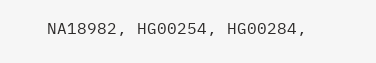NA18982, HG00254, HG00284,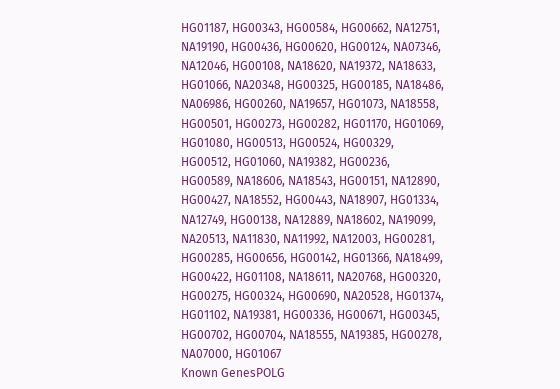HG01187, HG00343, HG00584, HG00662, NA12751, NA19190, HG00436, HG00620, HG00124, NA07346, NA12046, HG00108, NA18620, NA19372, NA18633, HG01066, NA20348, HG00325, HG00185, NA18486, NA06986, HG00260, NA19657, HG01073, NA18558, HG00501, HG00273, HG00282, HG01170, HG01069, HG01080, HG00513, HG00524, HG00329, HG00512, HG01060, NA19382, HG00236, HG00589, NA18606, NA18543, HG00151, NA12890, HG00427, NA18552, HG00443, NA18907, HG01334, NA12749, HG00138, NA12889, NA18602, NA19099, NA20513, NA11830, NA11992, NA12003, HG00281, HG00285, HG00656, HG00142, HG01366, NA18499, HG00422, HG01108, NA18611, NA20768, HG00320, HG00275, HG00324, HG00690, NA20528, HG01374, HG01102, NA19381, HG00336, HG00671, HG00345, HG00702, HG00704, NA18555, NA19385, HG00278, NA07000, HG01067
Known GenesPOLG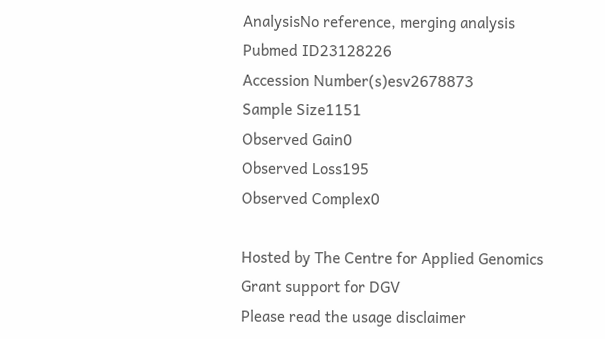AnalysisNo reference, merging analysis
Pubmed ID23128226
Accession Number(s)esv2678873
Sample Size1151
Observed Gain0
Observed Loss195
Observed Complex0

Hosted by The Centre for Applied Genomics
Grant support for DGV
Please read the usage disclaimer